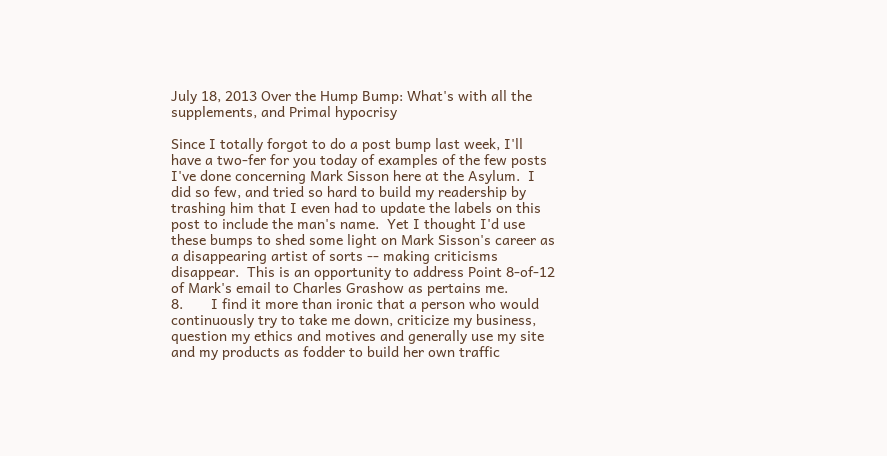July 18, 2013 Over the Hump Bump: What's with all the supplements, and Primal hypocrisy

Since I totally forgot to do a post bump last week, I'll have a two-fer for you today of examples of the few posts I've done concerning Mark Sisson here at the Asylum.  I did so few, and tried so hard to build my readership by trashing him that I even had to update the labels on this post to include the man's name.  Yet I thought I'd use these bumps to shed some light on Mark Sisson's career as a disappearing artist of sorts -- making criticisms disappear.  This is an opportunity to address Point 8-of-12 of Mark's email to Charles Grashow as pertains me.
8.       I find it more than ironic that a person who would continuously try to take me down, criticize my business, question my ethics and motives and generally use my site and my products as fodder to build her own traffic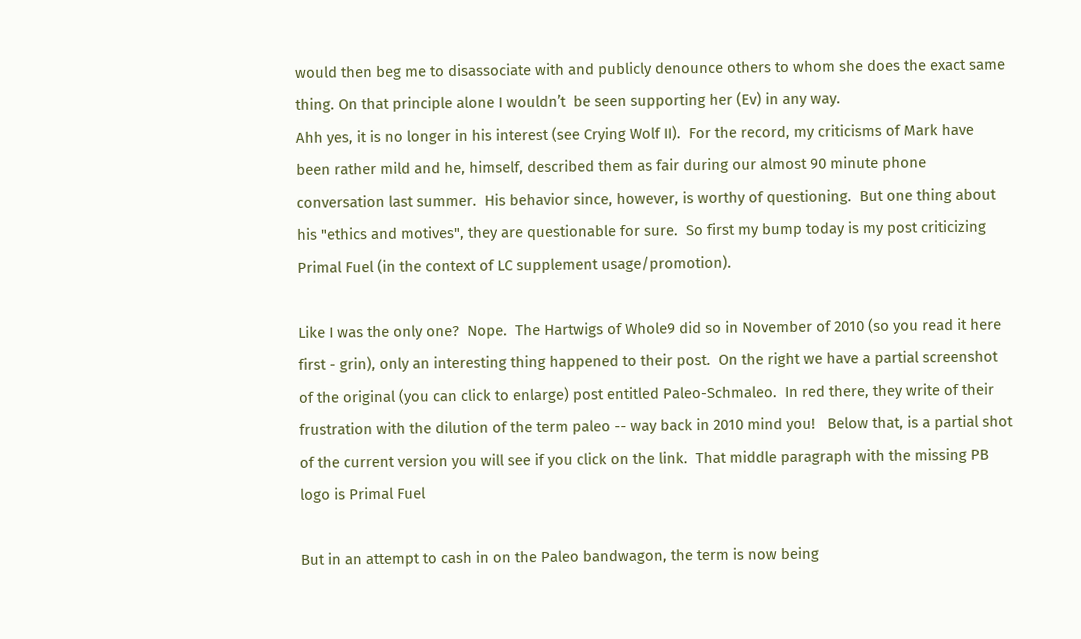would then beg me to disassociate with and publicly denounce others to whom she does the exact same thing. On that principle alone I wouldn’t  be seen supporting her (Ev) in any way.
Ahh yes, it is no longer in his interest (see Crying Wolf II).  For the record, my criticisms of Mark have been rather mild and he, himself, described them as fair during our almost 90 minute phone conversation last summer.  His behavior since, however, is worthy of questioning.  But one thing about his "ethics and motives", they are questionable for sure.  So first my bump today is my post criticizing Primal Fuel (in the context of LC supplement usage/promotion).

Like I was the only one?  Nope.  The Hartwigs of Whole9 did so in November of 2010 (so you read it here first - grin), only an interesting thing happened to their post.  On the right we have a partial screenshot of the original (you can click to enlarge) post entitled Paleo-Schmaleo.  In red there, they write of their frustration with the dilution of the term paleo -- way back in 2010 mind you!   Below that, is a partial shot of the current version you will see if you click on the link.  That middle paragraph with the missing PB logo is Primal Fuel

But in an attempt to cash in on the Paleo bandwagon, the term is now being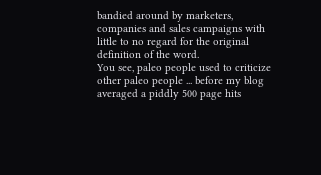bandied around by marketers, companies and sales campaigns with little to no regard for the original definition of the word.
You see, paleo people used to criticize other paleo people ... before my blog averaged a piddly 500 page hits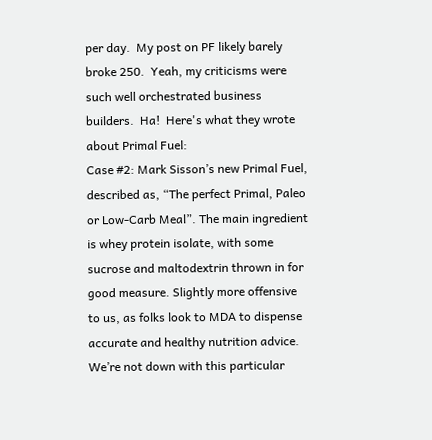per day.  My post on PF likely barely broke 250.  Yeah, my criticisms were such well orchestrated business builders.  Ha!  Here's what they wrote about Primal Fuel:
Case #2: Mark Sisson’s new Primal Fuel, described as, “The perfect Primal, Paleo or Low-Carb Meal”. The main ingredient is whey protein isolate, with some sucrose and maltodextrin thrown in for good measure. Slightly more offensive to us, as folks look to MDA to dispense accurate and healthy nutrition advice. We’re not down with this particular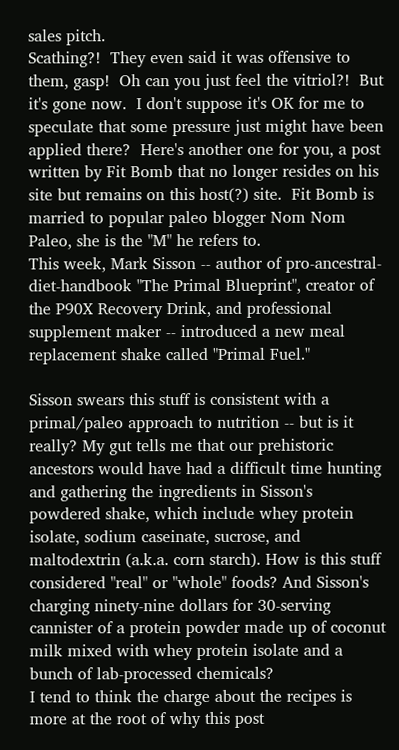sales pitch.
Scathing?!  They even said it was offensive to them, gasp!  Oh can you just feel the vitriol?!  But it's gone now.  I don't suppose it's OK for me to speculate that some pressure just might have been applied there?  Here's another one for you, a post written by Fit Bomb that no longer resides on his site but remains on this host(?) site.  Fit Bomb is married to popular paleo blogger Nom Nom Paleo, she is the "M" he refers to.
This week, Mark Sisson -- author of pro-ancestral-diet-handbook "The Primal Blueprint", creator of the P90X Recovery Drink, and professional supplement maker -- introduced a new meal replacement shake called "Primal Fuel."

Sisson swears this stuff is consistent with a primal/paleo approach to nutrition -- but is it really? My gut tells me that our prehistoric ancestors would have had a difficult time hunting and gathering the ingredients in Sisson's powdered shake, which include whey protein isolate, sodium caseinate, sucrose, and maltodextrin (a.k.a. corn starch). How is this stuff considered "real" or "whole" foods? And Sisson's charging ninety-nine dollars for 30-serving cannister of a protein powder made up of coconut milk mixed with whey protein isolate and a bunch of lab-processed chemicals?
I tend to think the charge about the recipes is more at the root of why this post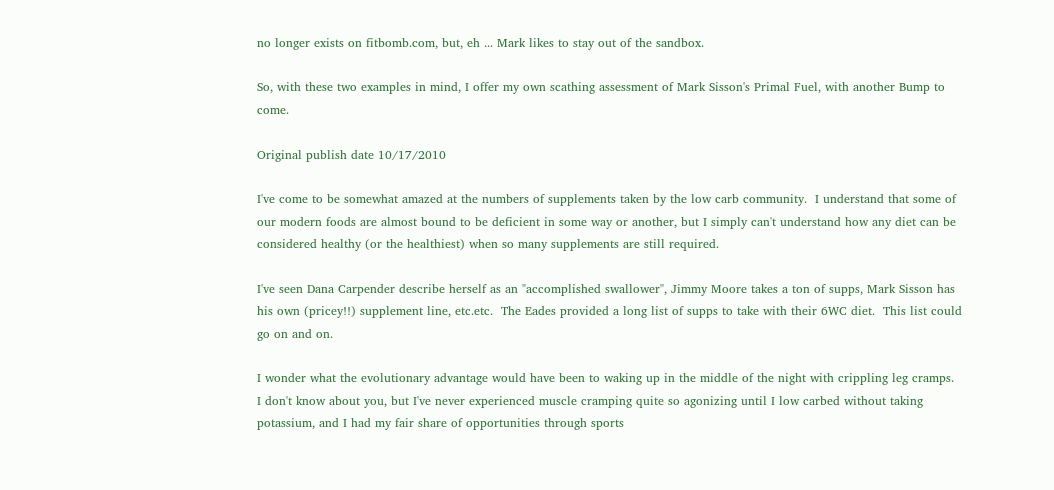no longer exists on fitbomb.com, but, eh ... Mark likes to stay out of the sandbox.

So, with these two examples in mind, I offer my own scathing assessment of Mark Sisson's Primal Fuel, with another Bump to come.

Original publish date 10/17/2010

I've come to be somewhat amazed at the numbers of supplements taken by the low carb community.  I understand that some of our modern foods are almost bound to be deficient in some way or another, but I simply can't understand how any diet can be considered healthy (or the healthiest) when so many supplements are still required.

I've seen Dana Carpender describe herself as an "accomplished swallower", Jimmy Moore takes a ton of supps, Mark Sisson has his own (pricey!!) supplement line, etc.etc.  The Eades provided a long list of supps to take with their 6WC diet.  This list could go on and on.

I wonder what the evolutionary advantage would have been to waking up in the middle of the night with crippling leg cramps.  I don't know about you, but I've never experienced muscle cramping quite so agonizing until I low carbed without taking potassium, and I had my fair share of opportunities through sports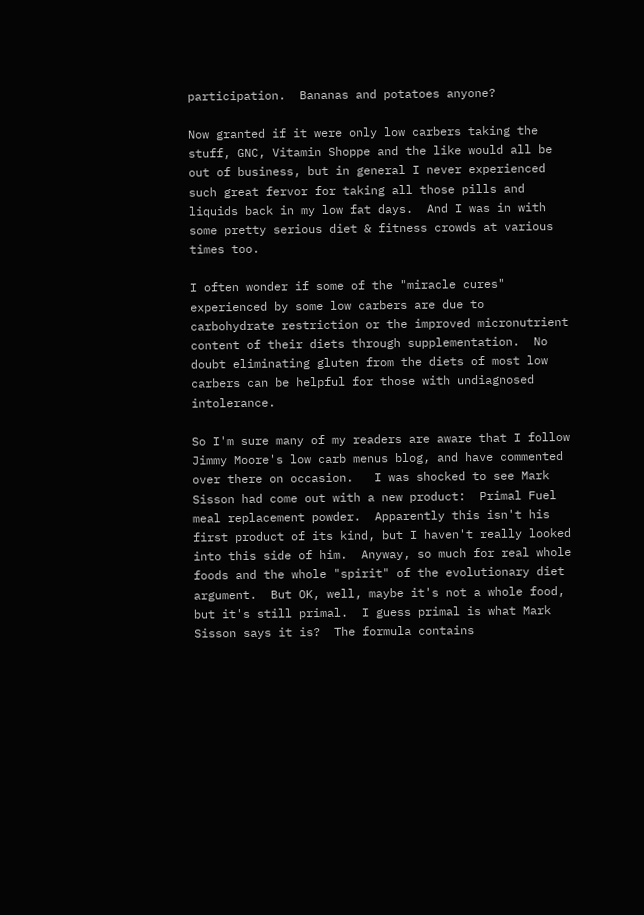participation.  Bananas and potatoes anyone?

Now granted if it were only low carbers taking the stuff, GNC, Vitamin Shoppe and the like would all be out of business, but in general I never experienced such great fervor for taking all those pills and liquids back in my low fat days.  And I was in with some pretty serious diet & fitness crowds at various times too.

I often wonder if some of the "miracle cures" experienced by some low carbers are due to carbohydrate restriction or the improved micronutrient content of their diets through supplementation.  No doubt eliminating gluten from the diets of most low carbers can be helpful for those with undiagnosed intolerance.

So I'm sure many of my readers are aware that I follow Jimmy Moore's low carb menus blog, and have commented over there on occasion.   I was shocked to see Mark Sisson had come out with a new product:  Primal Fuel meal replacement powder.  Apparently this isn't his first product of its kind, but I haven't really looked into this side of him.  Anyway, so much for real whole foods and the whole "spirit" of the evolutionary diet argument.  But OK, well, maybe it's not a whole food, but it's still primal.  I guess primal is what Mark Sisson says it is?  The formula contains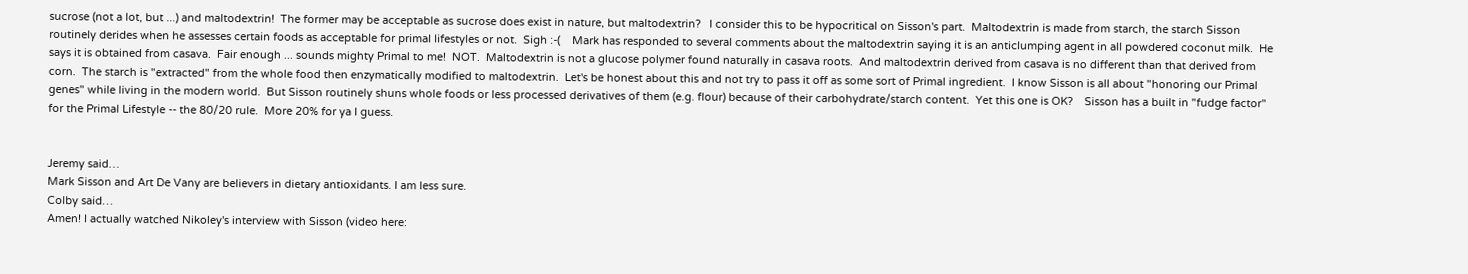sucrose (not a lot, but ...) and maltodextrin!  The former may be acceptable as sucrose does exist in nature, but maltodextrin?   I consider this to be hypocritical on Sisson's part.  Maltodextrin is made from starch, the starch Sisson routinely derides when he assesses certain foods as acceptable for primal lifestyles or not.  Sigh :-(    Mark has responded to several comments about the maltodextrin saying it is an anticlumping agent in all powdered coconut milk.  He says it is obtained from casava.  Fair enough ... sounds mighty Primal to me!  NOT.  Maltodextrin is not a glucose polymer found naturally in casava roots.  And maltodextrin derived from casava is no different than that derived from corn.  The starch is "extracted" from the whole food then enzymatically modified to maltodextrin.  Let's be honest about this and not try to pass it off as some sort of Primal ingredient.  I know Sisson is all about "honoring our Primal genes" while living in the modern world.  But Sisson routinely shuns whole foods or less processed derivatives of them (e.g. flour) because of their carbohydrate/starch content.  Yet this one is OK?    Sisson has a built in "fudge factor" for the Primal Lifestyle -- the 80/20 rule.  More 20% for ya I guess.


Jeremy said…
Mark Sisson and Art De Vany are believers in dietary antioxidants. I am less sure.
Colby said…
Amen! I actually watched Nikoley's interview with Sisson (video here: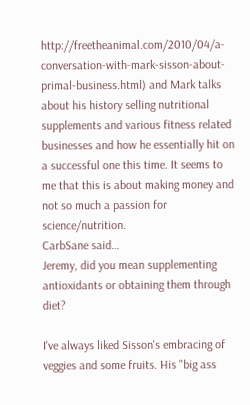http://freetheanimal.com/2010/04/a-conversation-with-mark-sisson-about-primal-business.html) and Mark talks about his history selling nutritional supplements and various fitness related businesses and how he essentially hit on a successful one this time. It seems to me that this is about making money and not so much a passion for science/nutrition.
CarbSane said…
Jeremy, did you mean supplementing antioxidants or obtaining them through diet?

I've always liked Sisson's embracing of veggies and some fruits. His "big ass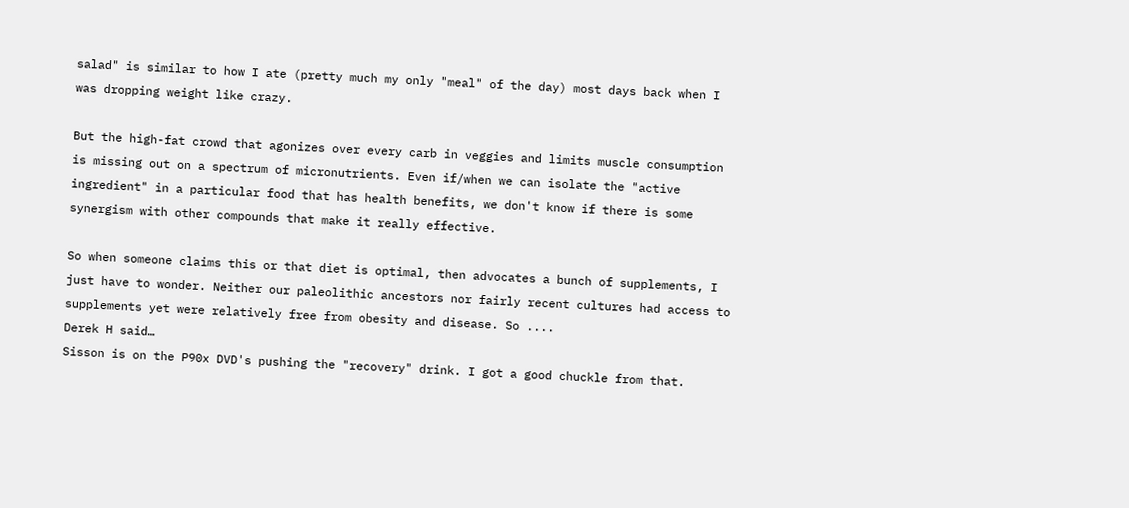salad" is similar to how I ate (pretty much my only "meal" of the day) most days back when I was dropping weight like crazy.

But the high-fat crowd that agonizes over every carb in veggies and limits muscle consumption is missing out on a spectrum of micronutrients. Even if/when we can isolate the "active ingredient" in a particular food that has health benefits, we don't know if there is some synergism with other compounds that make it really effective.

So when someone claims this or that diet is optimal, then advocates a bunch of supplements, I just have to wonder. Neither our paleolithic ancestors nor fairly recent cultures had access to supplements yet were relatively free from obesity and disease. So ....
Derek H said…
Sisson is on the P90x DVD's pushing the "recovery" drink. I got a good chuckle from that.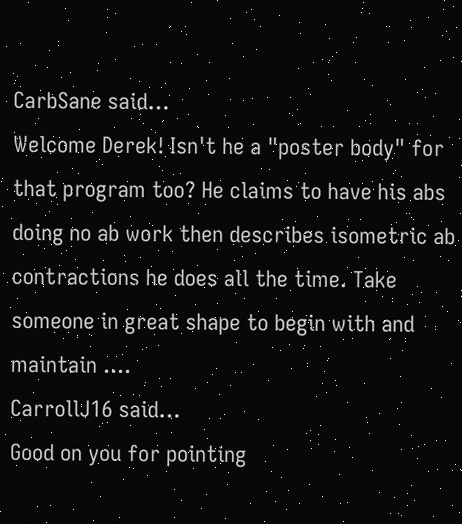CarbSane said…
Welcome Derek! Isn't he a "poster body" for that program too? He claims to have his abs doing no ab work then describes isometric ab contractions he does all the time. Take someone in great shape to begin with and maintain ....
CarrollJ16 said…
Good on you for pointing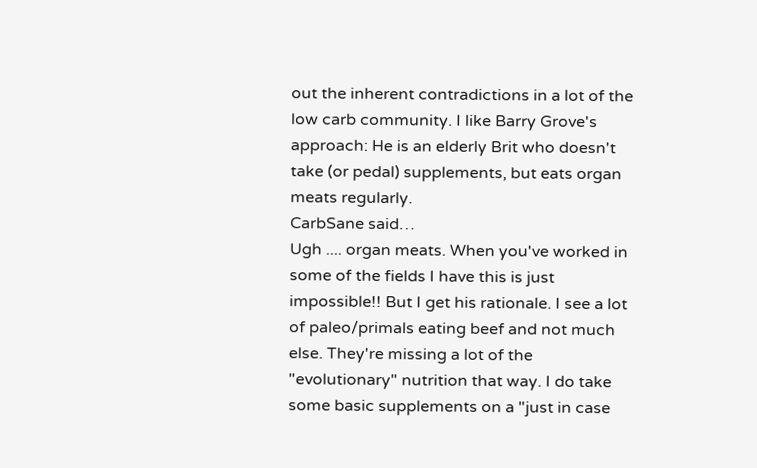out the inherent contradictions in a lot of the low carb community. I like Barry Grove's approach: He is an elderly Brit who doesn't take (or pedal) supplements, but eats organ meats regularly.
CarbSane said…
Ugh .... organ meats. When you've worked in some of the fields I have this is just impossible!! But I get his rationale. I see a lot of paleo/primals eating beef and not much else. They're missing a lot of the "evolutionary" nutrition that way. I do take some basic supplements on a "just in case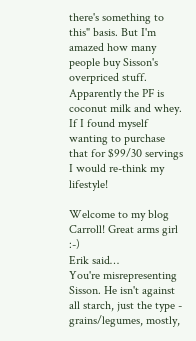there's something to this" basis. But I'm amazed how many people buy Sisson's overpriced stuff. Apparently the PF is coconut milk and whey. If I found myself wanting to purchase that for $99/30 servings I would re-think my lifestyle!

Welcome to my blog Carroll! Great arms girl :-)
Erik said…
You're misrepresenting Sisson. He isn't against all starch, just the type - grains/legumes, mostly,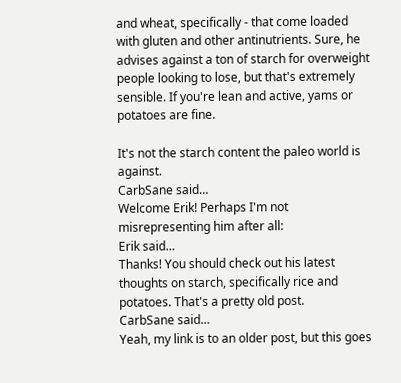and wheat, specifically - that come loaded with gluten and other antinutrients. Sure, he advises against a ton of starch for overweight people looking to lose, but that's extremely sensible. If you're lean and active, yams or potatoes are fine.

It's not the starch content the paleo world is against.
CarbSane said…
Welcome Erik! Perhaps I'm not misrepresenting him after all:
Erik said…
Thanks! You should check out his latest thoughts on starch, specifically rice and potatoes. That's a pretty old post.
CarbSane said…
Yeah, my link is to an older post, but this goes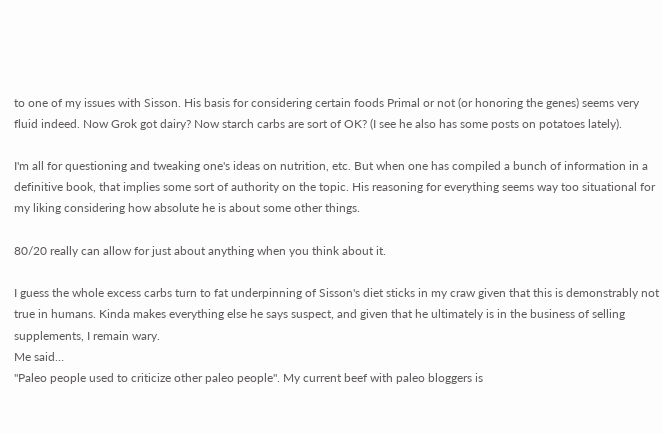to one of my issues with Sisson. His basis for considering certain foods Primal or not (or honoring the genes) seems very fluid indeed. Now Grok got dairy? Now starch carbs are sort of OK? (I see he also has some posts on potatoes lately).

I'm all for questioning and tweaking one's ideas on nutrition, etc. But when one has compiled a bunch of information in a definitive book, that implies some sort of authority on the topic. His reasoning for everything seems way too situational for my liking considering how absolute he is about some other things.

80/20 really can allow for just about anything when you think about it.

I guess the whole excess carbs turn to fat underpinning of Sisson's diet sticks in my craw given that this is demonstrably not true in humans. Kinda makes everything else he says suspect, and given that he ultimately is in the business of selling supplements, I remain wary.
Me said…
"Paleo people used to criticize other paleo people". My current beef with paleo bloggers is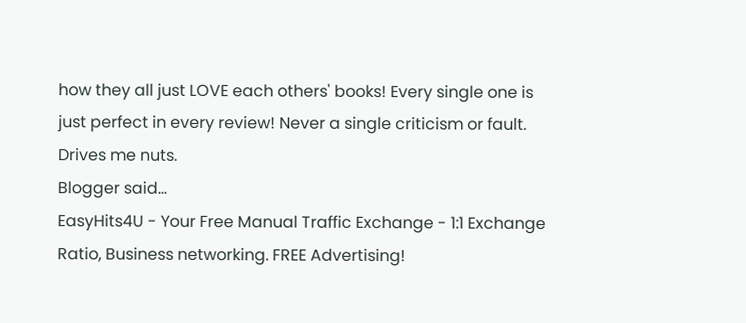how they all just LOVE each others' books! Every single one is just perfect in every review! Never a single criticism or fault. Drives me nuts.
Blogger said…
EasyHits4U - Your Free Manual Traffic Exchange - 1:1 Exchange Ratio, Business networking. FREE Advertising!